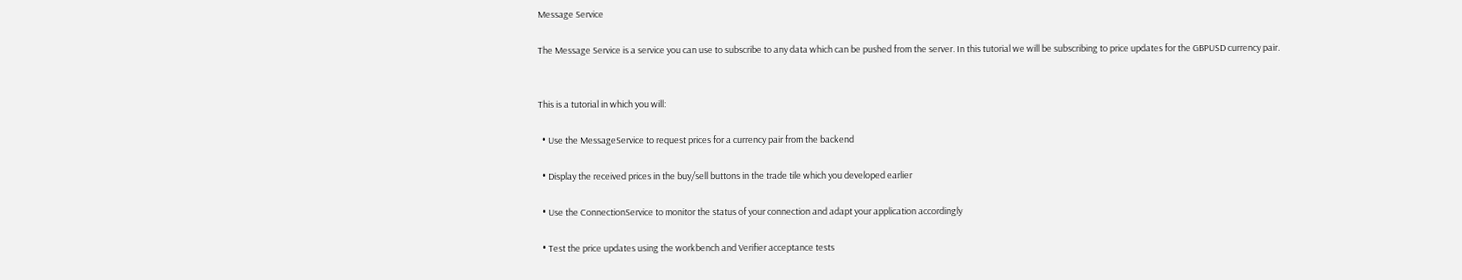Message Service

The Message Service is a service you can use to subscribe to any data which can be pushed from the server. In this tutorial we will be subscribing to price updates for the GBPUSD currency pair.


This is a tutorial in which you will:

  • Use the MessageService to request prices for a currency pair from the backend

  • Display the received prices in the buy/sell buttons in the trade tile which you developed earlier

  • Use the ConnectionService to monitor the status of your connection and adapt your application accordingly

  • Test the price updates using the workbench and Verifier acceptance tests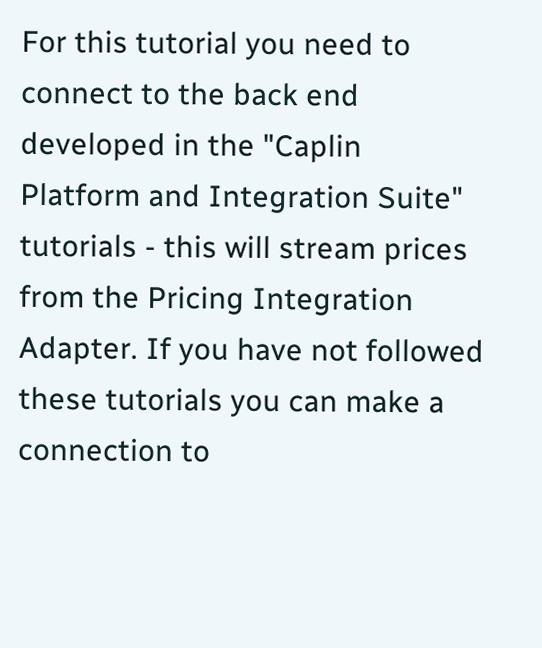For this tutorial you need to connect to the back end developed in the "Caplin Platform and Integration Suite" tutorials - this will stream prices from the Pricing Integration Adapter. If you have not followed these tutorials you can make a connection to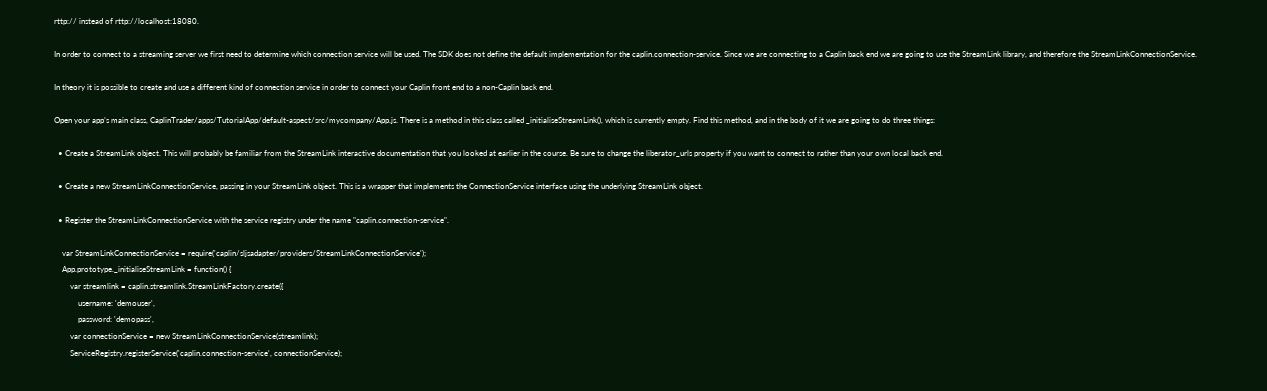rttp:// instead of rttp://localhost:18080.

In order to connect to a streaming server we first need to determine which connection service will be used. The SDK does not define the default implementation for the caplin.connection-service. Since we are connecting to a Caplin back end we are going to use the StreamLink library, and therefore the StreamLinkConnectionService.

In theory it is possible to create and use a different kind of connection service in order to connect your Caplin front end to a non-Caplin back end.

Open your app’s main class, CaplinTrader/apps/TutorialApp/default-aspect/src/mycompany/App.js. There is a method in this class called _initialiseStreamLink(), which is currently empty. Find this method, and in the body of it we are going to do three things:

  • Create a StreamLink object. This will probably be familiar from the StreamLink interactive documentation that you looked at earlier in the course. Be sure to change the liberator_urls property if you want to connect to rather than your own local back end.

  • Create a new StreamLinkConnectionService, passing in your StreamLink object. This is a wrapper that implements the ConnectionService interface using the underlying StreamLink object.

  • Register the StreamLinkConnectionService with the service registry under the name "caplin.connection-service".

    var StreamLinkConnectionService = require('caplin/sljsadapter/providers/StreamLinkConnectionService');
    App.prototype._initialiseStreamLink = function() {
        var streamlink = caplin.streamlink.StreamLinkFactory.create({
            username: 'demouser',
            password: 'demopass',
        var connectionService = new StreamLinkConnectionService(streamlink);
        ServiceRegistry.registerService('caplin.connection-service', connectionService);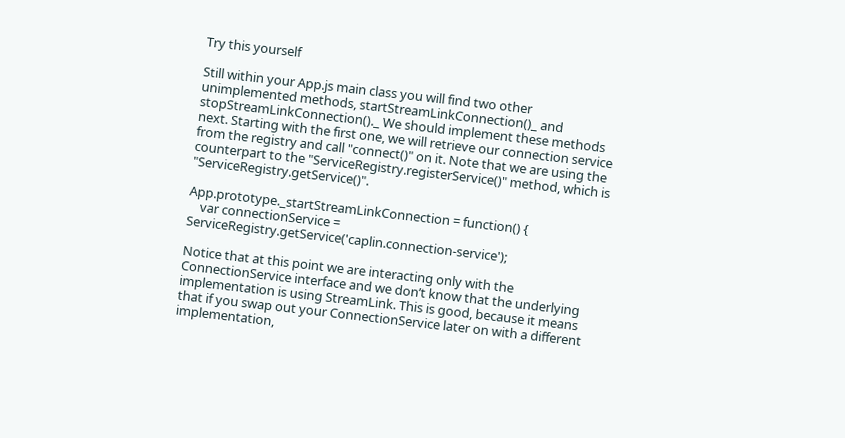Try this yourself

Still within your App.js main class you will find two other unimplemented methods, startStreamLinkConnection()_ and stopStreamLinkConnection()._ We should implement these methods next. Starting with the first one, we will retrieve our connection service from the registry and call "connect()" on it. Note that we are using the counterpart to the "ServiceRegistry.registerService()" method, which is "ServiceRegistry.getService()".

App.prototype._startStreamLinkConnection = function() {
    var connectionService = ServiceRegistry.getService('caplin.connection-service');

Notice that at this point we are interacting only with the ConnectionService interface and we don’t know that the underlying implementation is using StreamLink. This is good, because it means that if you swap out your ConnectionService later on with a different implementation,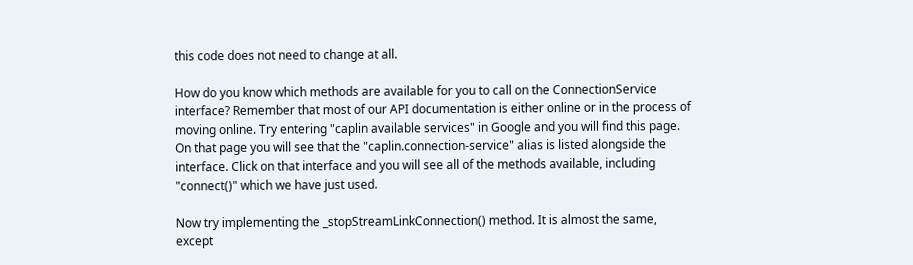this code does not need to change at all.

How do you know which methods are available for you to call on the ConnectionService interface? Remember that most of our API documentation is either online or in the process of moving online. Try entering "caplin available services" in Google and you will find this page. On that page you will see that the "caplin.connection-service" alias is listed alongside the interface. Click on that interface and you will see all of the methods available, including "connect()" which we have just used.

Now try implementing the _stopStreamLinkConnection() method. It is almost the same, except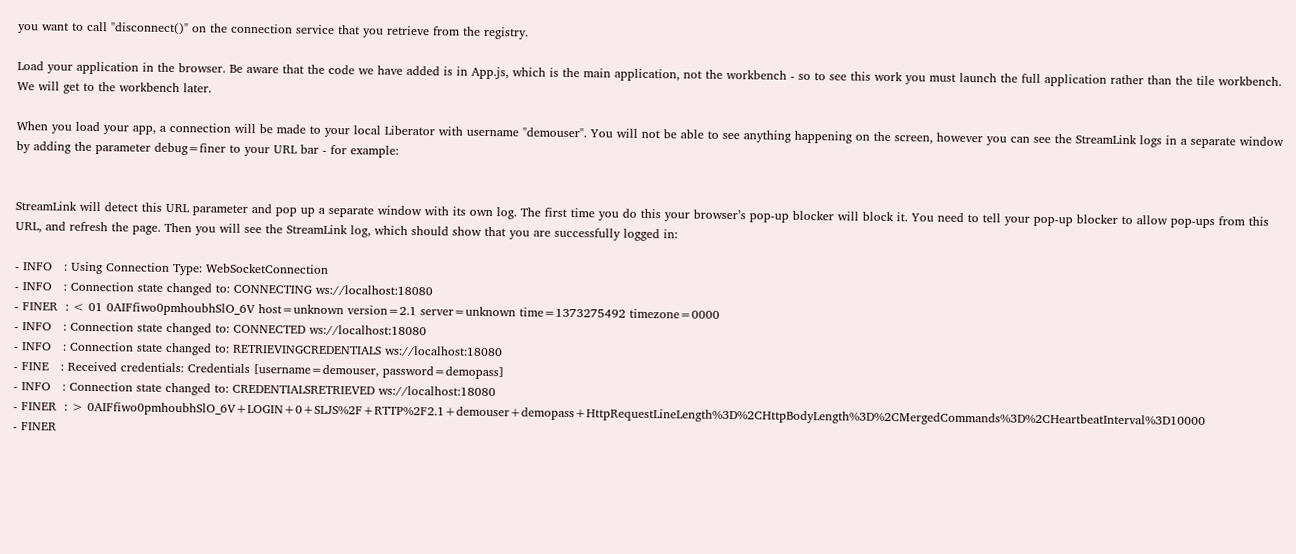you want to call "disconnect()" on the connection service that you retrieve from the registry.

Load your application in the browser. Be aware that the code we have added is in App.js, which is the main application, not the workbench - so to see this work you must launch the full application rather than the tile workbench. We will get to the workbench later.

When you load your app, a connection will be made to your local Liberator with username "demouser". You will not be able to see anything happening on the screen, however you can see the StreamLink logs in a separate window by adding the parameter debug=finer to your URL bar - for example:


StreamLink will detect this URL parameter and pop up a separate window with its own log. The first time you do this your browser’s pop-up blocker will block it. You need to tell your pop-up blocker to allow pop-ups from this URL, and refresh the page. Then you will see the StreamLink log, which should show that you are successfully logged in:

- INFO   : Using Connection Type: WebSocketConnection
- INFO   : Connection state changed to: CONNECTING ws://localhost:18080
- FINER  : < 01 0AIFfiwo0pmhoubhSlO_6V host=unknown version=2.1 server=unknown time=1373275492 timezone=0000
- INFO   : Connection state changed to: CONNECTED ws://localhost:18080
- INFO   : Connection state changed to: RETRIEVINGCREDENTIALS ws://localhost:18080
- FINE   : Received credentials: Credentials [username=demouser, password=demopass]
- INFO   : Connection state changed to: CREDENTIALSRETRIEVED ws://localhost:18080
- FINER  : > 0AIFfiwo0pmhoubhSlO_6V+LOGIN+0+SLJS%2F+RTTP%2F2.1+demouser+demopass+HttpRequestLineLength%3D%2CHttpBodyLength%3D%2CMergedCommands%3D%2CHeartbeatInterval%3D10000
- FINER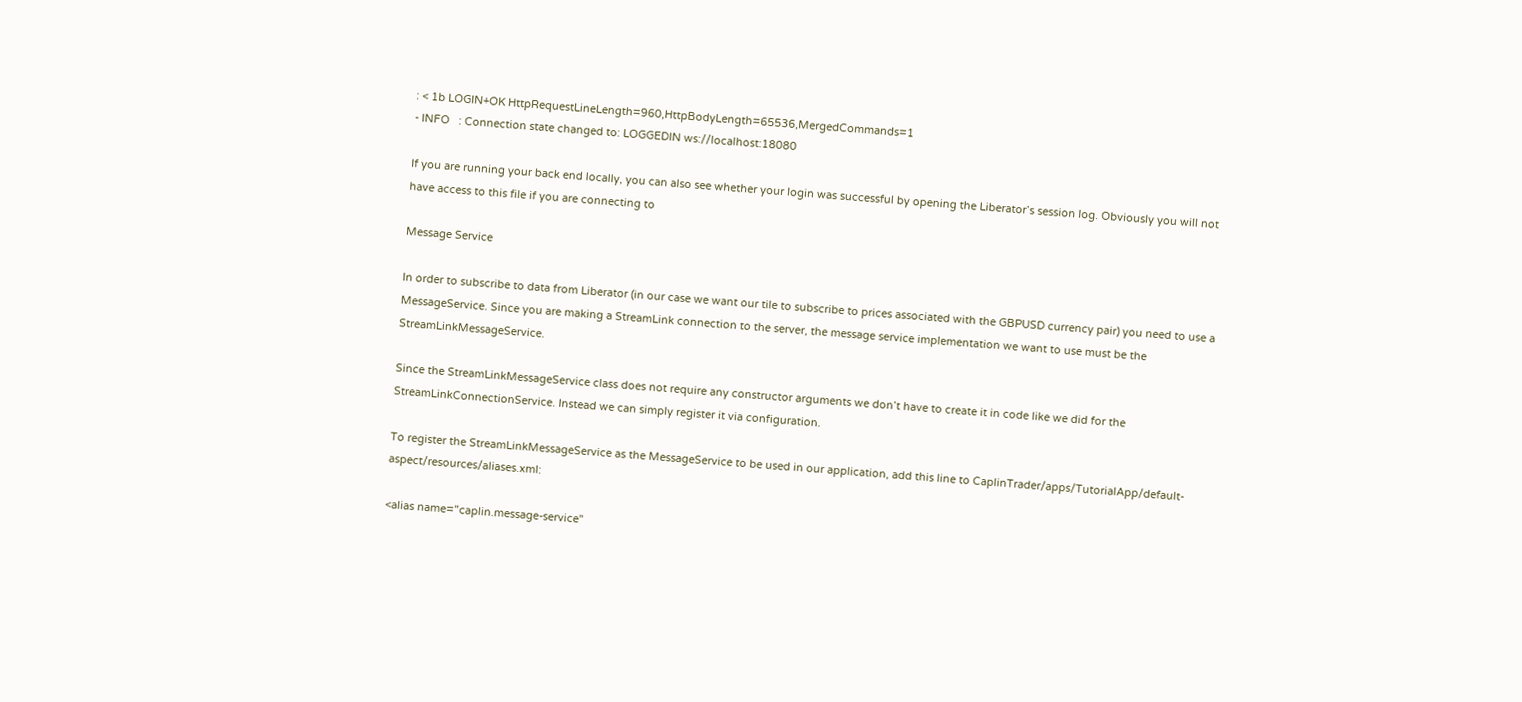: < 1b LOGIN+OK HttpRequestLineLength=960,HttpBodyLength=65536,MergedCommands=1
- INFO   : Connection state changed to: LOGGEDIN ws://localhost:18080

If you are running your back end locally, you can also see whether your login was successful by opening the Liberator’s session log. Obviously you will not have access to this file if you are connecting to

Message Service

In order to subscribe to data from Liberator (in our case we want our tile to subscribe to prices associated with the GBPUSD currency pair) you need to use a MessageService. Since you are making a StreamLink connection to the server, the message service implementation we want to use must be the StreamLinkMessageService.

Since the StreamLinkMessageService class does not require any constructor arguments we don’t have to create it in code like we did for the StreamLinkConnectionService. Instead we can simply register it via configuration.

To register the StreamLinkMessageService as the MessageService to be used in our application, add this line to CaplinTrader/apps/TutorialApp/default-aspect/resources/aliases.xml:

<alias name="caplin.message-service"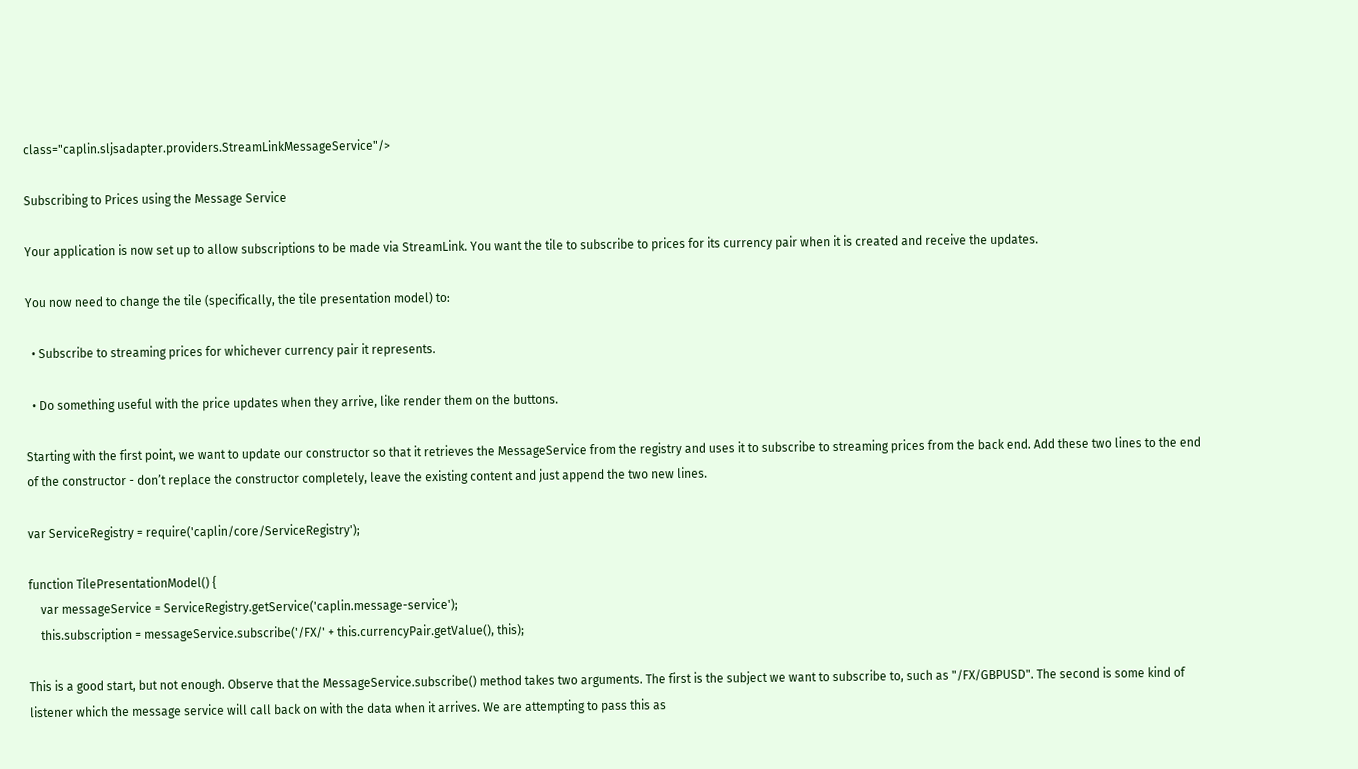class="caplin.sljsadapter.providers.StreamLinkMessageService"/>

Subscribing to Prices using the Message Service

Your application is now set up to allow subscriptions to be made via StreamLink. You want the tile to subscribe to prices for its currency pair when it is created and receive the updates.

You now need to change the tile (specifically, the tile presentation model) to:

  • Subscribe to streaming prices for whichever currency pair it represents.

  • Do something useful with the price updates when they arrive, like render them on the buttons.

Starting with the first point, we want to update our constructor so that it retrieves the MessageService from the registry and uses it to subscribe to streaming prices from the back end. Add these two lines to the end of the constructor - don’t replace the constructor completely, leave the existing content and just append the two new lines.

var ServiceRegistry = require('caplin/core/ServiceRegistry');

function TilePresentationModel() {
    var messageService = ServiceRegistry.getService('caplin.message-service');
    this.subscription = messageService.subscribe('/FX/' + this.currencyPair.getValue(), this);

This is a good start, but not enough. Observe that the MessageService.subscribe() method takes two arguments. The first is the subject we want to subscribe to, such as "/FX/GBPUSD". The second is some kind of listener which the message service will call back on with the data when it arrives. We are attempting to pass this as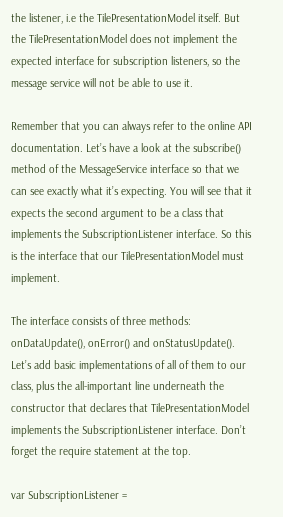the listener, i.e the TilePresentationModel itself. But the TilePresentationModel does not implement the expected interface for subscription listeners, so the message service will not be able to use it.

Remember that you can always refer to the online API documentation. Let’s have a look at the subscribe() method of the MessageService interface so that we can see exactly what it’s expecting. You will see that it expects the second argument to be a class that implements the SubscriptionListener interface. So this is the interface that our TilePresentationModel must implement.

The interface consists of three methods: onDataUpdate(), onError() and onStatusUpdate(). Let’s add basic implementations of all of them to our class, plus the all-important line underneath the constructor that declares that TilePresentationModel implements the SubscriptionListener interface. Don’t forget the require statement at the top.

var SubscriptionListener =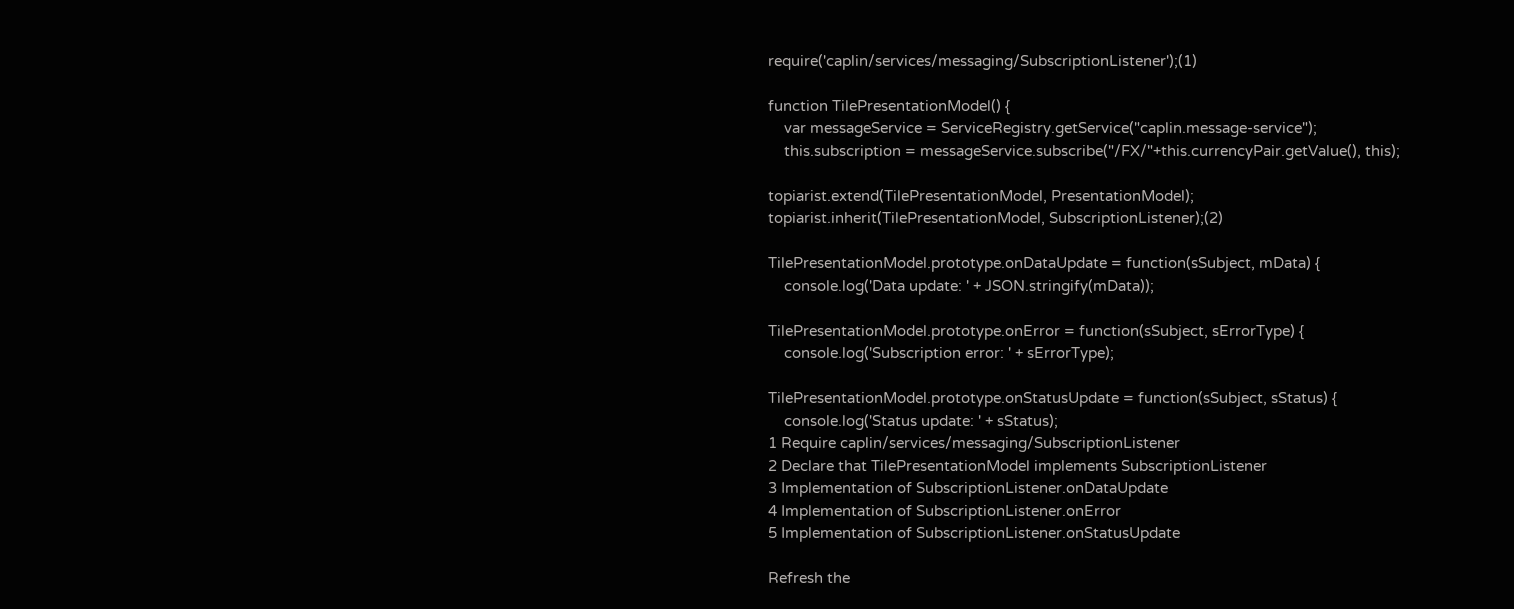require('caplin/services/messaging/SubscriptionListener');(1)

function TilePresentationModel() {
    var messageService = ServiceRegistry.getService("caplin.message-service");
    this.subscription = messageService.subscribe("/FX/"+this.currencyPair.getValue(), this);

topiarist.extend(TilePresentationModel, PresentationModel);
topiarist.inherit(TilePresentationModel, SubscriptionListener);(2)

TilePresentationModel.prototype.onDataUpdate = function(sSubject, mData) {
    console.log('Data update: ' + JSON.stringify(mData));

TilePresentationModel.prototype.onError = function(sSubject, sErrorType) {
    console.log('Subscription error: ' + sErrorType);

TilePresentationModel.prototype.onStatusUpdate = function(sSubject, sStatus) {
    console.log('Status update: ' + sStatus);
1 Require caplin/services/messaging/SubscriptionListener
2 Declare that TilePresentationModel implements SubscriptionListener
3 Implementation of SubscriptionListener.onDataUpdate
4 Implementation of SubscriptionListener.onError
5 Implementation of SubscriptionListener.onStatusUpdate

Refresh the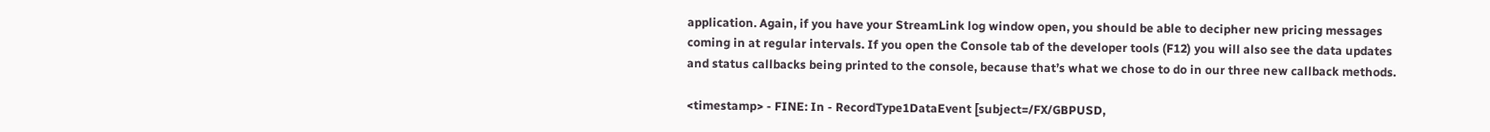application. Again, if you have your StreamLink log window open, you should be able to decipher new pricing messages coming in at regular intervals. If you open the Console tab of the developer tools (F12) you will also see the data updates and status callbacks being printed to the console, because that’s what we chose to do in our three new callback methods.

<timestamp> - FINE: In - RecordType1DataEvent [subject=/FX/GBPUSD,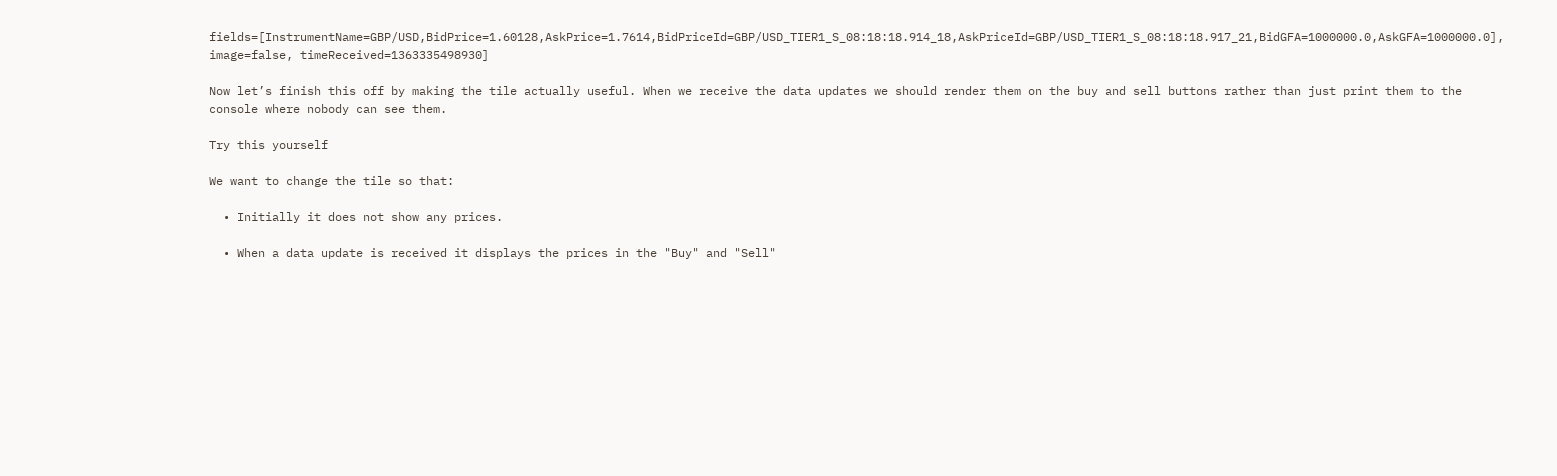fields=[InstrumentName=GBP/USD,BidPrice=1.60128,AskPrice=1.7614,BidPriceId=GBP/USD_TIER1_S_08:18:18.914_18,AskPriceId=GBP/USD_TIER1_S_08:18:18.917_21,BidGFA=1000000.0,AskGFA=1000000.0], image=false, timeReceived=1363335498930]

Now let’s finish this off by making the tile actually useful. When we receive the data updates we should render them on the buy and sell buttons rather than just print them to the console where nobody can see them.

Try this yourself

We want to change the tile so that:

  • Initially it does not show any prices.

  • When a data update is received it displays the prices in the "Buy" and "Sell"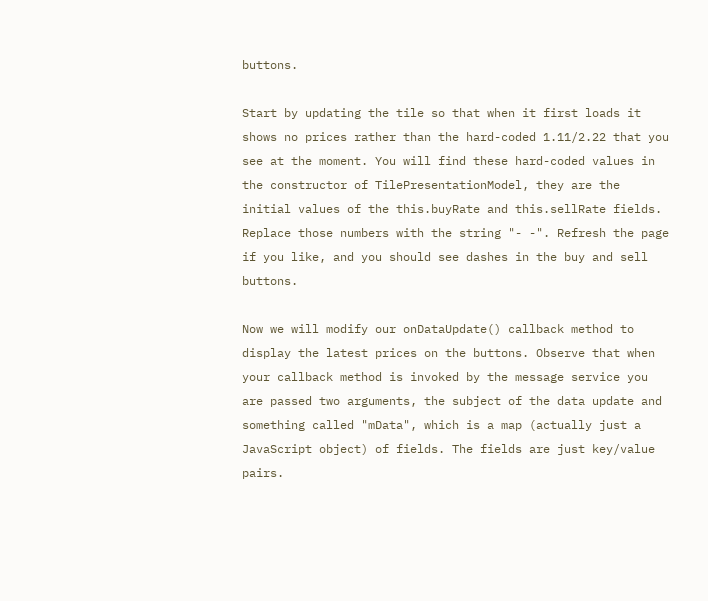buttons.

Start by updating the tile so that when it first loads it shows no prices rather than the hard-coded 1.11/2.22 that you see at the moment. You will find these hard-coded values in the constructor of TilePresentationModel, they are the initial values of the this.buyRate and this.sellRate fields. Replace those numbers with the string "- -". Refresh the page if you like, and you should see dashes in the buy and sell buttons.

Now we will modify our onDataUpdate() callback method to display the latest prices on the buttons. Observe that when your callback method is invoked by the message service you are passed two arguments, the subject of the data update and something called "mData", which is a map (actually just a JavaScript object) of fields. The fields are just key/value pairs.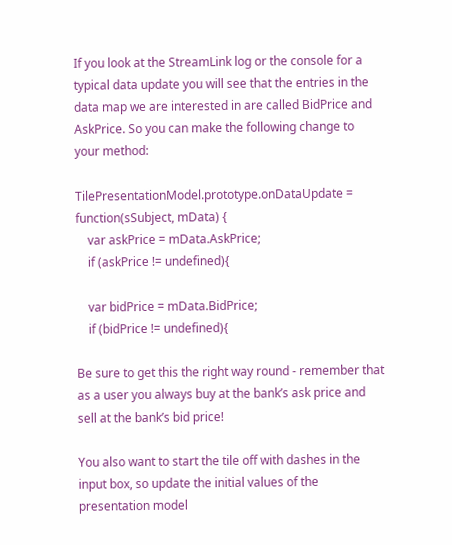If you look at the StreamLink log or the console for a typical data update you will see that the entries in the data map we are interested in are called BidPrice and AskPrice. So you can make the following change to your method:

TilePresentationModel.prototype.onDataUpdate = function(sSubject, mData) {
    var askPrice = mData.AskPrice;
    if (askPrice != undefined){

    var bidPrice = mData.BidPrice;
    if (bidPrice != undefined){

Be sure to get this the right way round - remember that as a user you always buy at the bank’s ask price and sell at the bank’s bid price!

You also want to start the tile off with dashes in the input box, so update the initial values of the presentation model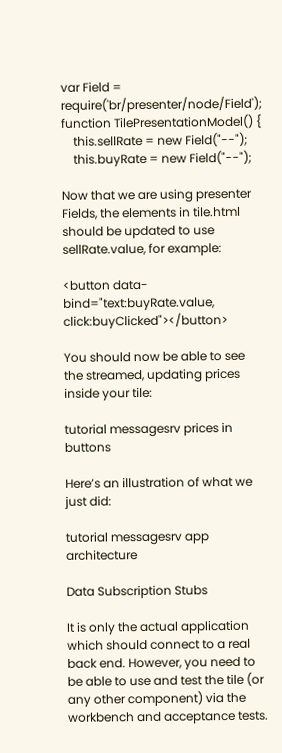var Field =  require('br/presenter/node/Field');
function TilePresentationModel() {
    this.sellRate = new Field("--");
    this.buyRate = new Field("--");

Now that we are using presenter Fields, the elements in tile.html should be updated to use sellRate.value, for example:

<button data-bind="text:buyRate.value, click:buyClicked"></button>

You should now be able to see the streamed, updating prices inside your tile:

tutorial messagesrv prices in buttons

Here’s an illustration of what we just did:

tutorial messagesrv app architecture

Data Subscription Stubs

It is only the actual application which should connect to a real back end. However, you need to be able to use and test the tile (or any other component) via the workbench and acceptance tests.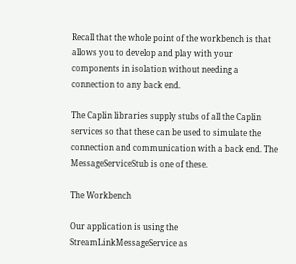Recall that the whole point of the workbench is that allows you to develop and play with your components in isolation without needing a connection to any back end.

The Caplin libraries supply stubs of all the Caplin services so that these can be used to simulate the connection and communication with a back end. The MessageServiceStub is one of these.

The Workbench

Our application is using the StreamLinkMessageService as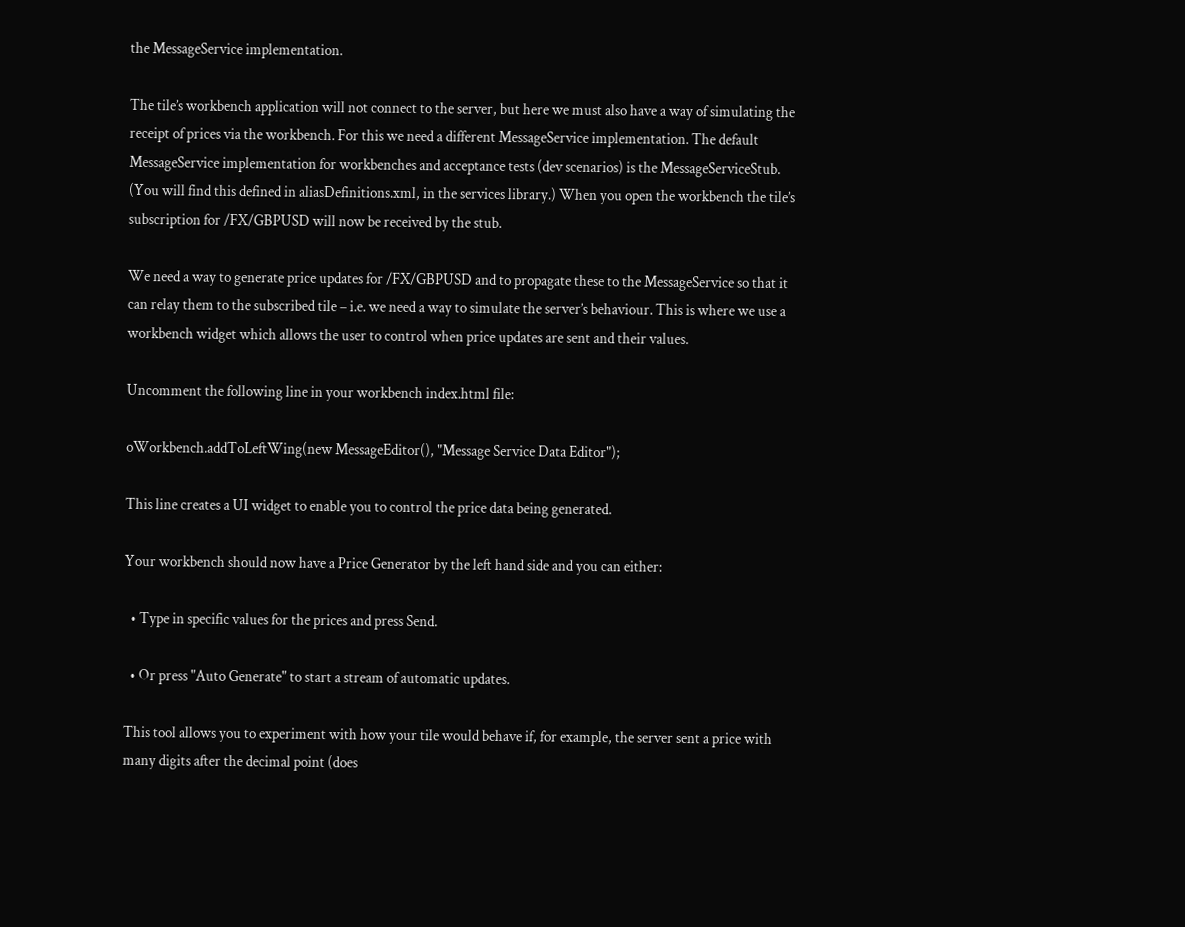the MessageService implementation.

The tile’s workbench application will not connect to the server, but here we must also have a way of simulating the receipt of prices via the workbench. For this we need a different MessageService implementation. The default MessageService implementation for workbenches and acceptance tests (dev scenarios) is the MessageServiceStub. (You will find this defined in aliasDefinitions.xml, in the services library.) When you open the workbench the tile’s subscription for /FX/GBPUSD will now be received by the stub.

We need a way to generate price updates for /FX/GBPUSD and to propagate these to the MessageService so that it can relay them to the subscribed tile – i.e. we need a way to simulate the server’s behaviour. This is where we use a workbench widget which allows the user to control when price updates are sent and their values.

Uncomment the following line in your workbench index.html file:

oWorkbench.addToLeftWing(new MessageEditor(), "Message Service Data Editor");

This line creates a UI widget to enable you to control the price data being generated.

Your workbench should now have a Price Generator by the left hand side and you can either:

  • Type in specific values for the prices and press Send.

  • Or press "Auto Generate" to start a stream of automatic updates.

This tool allows you to experiment with how your tile would behave if, for example, the server sent a price with many digits after the decimal point (does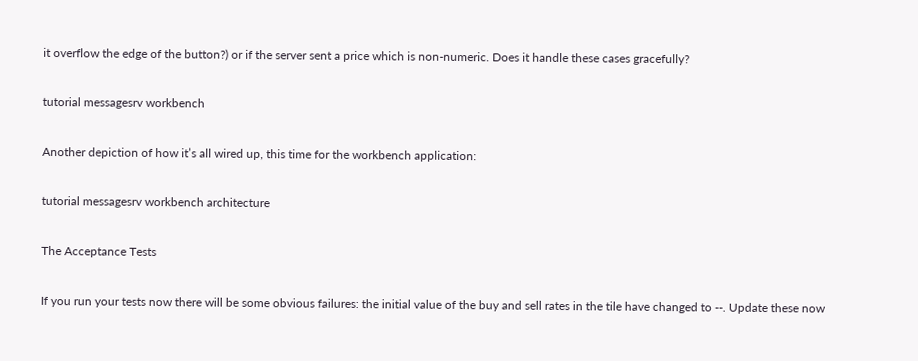it overflow the edge of the button?) or if the server sent a price which is non-numeric. Does it handle these cases gracefully?

tutorial messagesrv workbench

Another depiction of how it’s all wired up, this time for the workbench application:

tutorial messagesrv workbench architecture

The Acceptance Tests

If you run your tests now there will be some obvious failures: the initial value of the buy and sell rates in the tile have changed to --. Update these now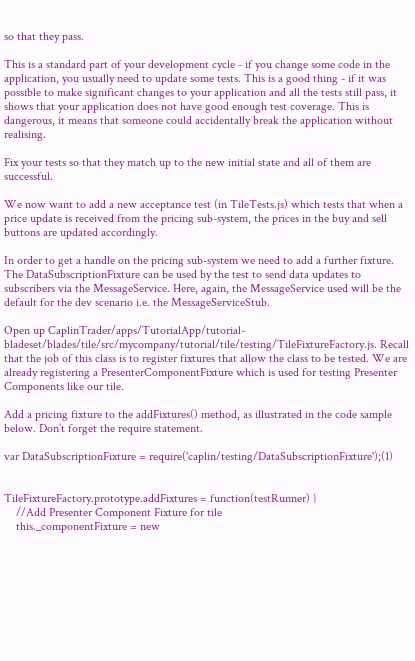so that they pass.

This is a standard part of your development cycle - if you change some code in the application, you usually need to update some tests. This is a good thing - if it was possible to make significant changes to your application and all the tests still pass, it shows that your application does not have good enough test coverage. This is dangerous, it means that someone could accidentally break the application without realising.

Fix your tests so that they match up to the new initial state and all of them are successful.

We now want to add a new acceptance test (in TileTests.js) which tests that when a price update is received from the pricing sub-system, the prices in the buy and sell buttons are updated accordingly.

In order to get a handle on the pricing sub-system we need to add a further fixture. The DataSubscriptionFixture can be used by the test to send data updates to subscribers via the MessageService. Here, again, the MessageService used will be the default for the dev scenario i.e. the MessageServiceStub.

Open up CaplinTrader/apps/TutorialApp/tutorial-bladeset/blades/tile/src/mycompany/tutorial/tile/testing/TileFixtureFactory.js. Recall that the job of this class is to register fixtures that allow the class to be tested. We are already registering a PresenterComponentFixture which is used for testing Presenter Components like our tile.

Add a pricing fixture to the addFixtures() method, as illustrated in the code sample below. Don’t forget the require statement.

var DataSubscriptionFixture = require('caplin/testing/DataSubscriptionFixture');(1)


TileFixtureFactory.prototype.addFixtures = function(testRunner) {
    //Add Presenter Component Fixture for tile
    this._componentFixture = new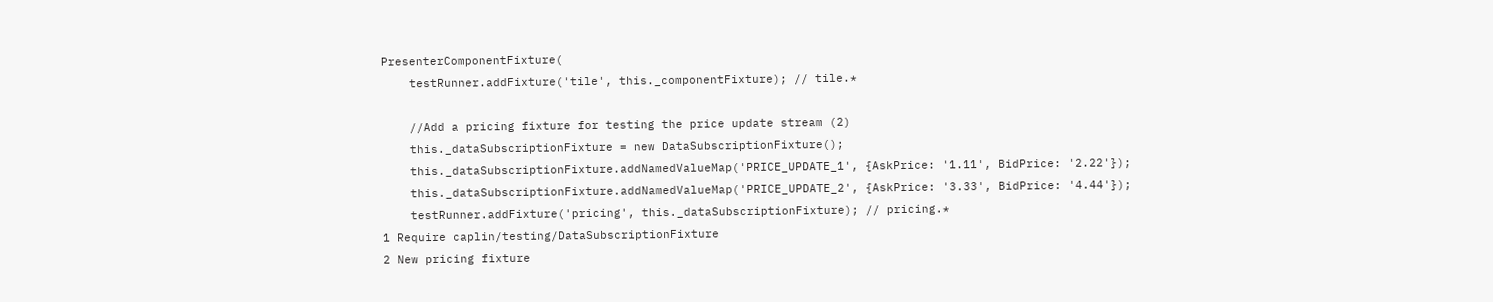PresenterComponentFixture(
    testRunner.addFixture('tile', this._componentFixture); // tile.*

    //Add a pricing fixture for testing the price update stream (2)
    this._dataSubscriptionFixture = new DataSubscriptionFixture();
    this._dataSubscriptionFixture.addNamedValueMap('PRICE_UPDATE_1', {AskPrice: '1.11', BidPrice: '2.22'});
    this._dataSubscriptionFixture.addNamedValueMap('PRICE_UPDATE_2', {AskPrice: '3.33', BidPrice: '4.44'});
    testRunner.addFixture('pricing', this._dataSubscriptionFixture); // pricing.*
1 Require caplin/testing/DataSubscriptionFixture
2 New pricing fixture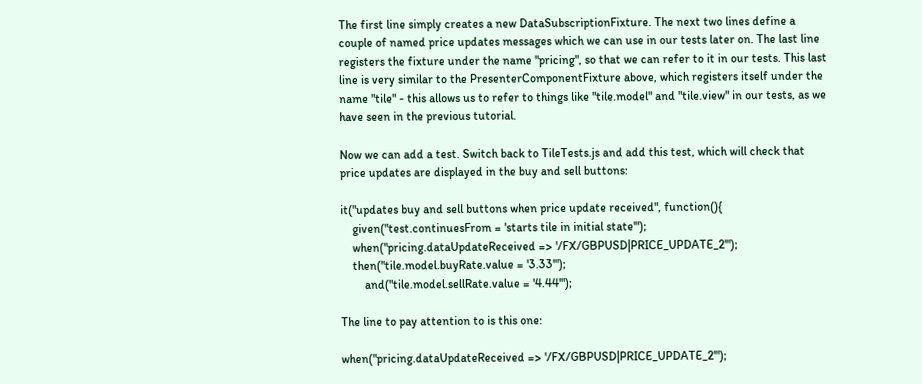The first line simply creates a new DataSubscriptionFixture. The next two lines define a couple of named price updates messages which we can use in our tests later on. The last line registers the fixture under the name "pricing", so that we can refer to it in our tests. This last line is very similar to the PresenterComponentFixture above, which registers itself under the name "tile" - this allows us to refer to things like "tile.model" and "tile.view" in our tests, as we have seen in the previous tutorial.

Now we can add a test. Switch back to TileTests.js and add this test, which will check that price updates are displayed in the buy and sell buttons:

it("updates buy and sell buttons when price update received", function(){
    given("test.continuesFrom = 'starts tile in initial state'");
    when("pricing.dataUpdateReceived => '/FX/GBPUSD|PRICE_UPDATE_2'");
    then("tile.model.buyRate.value = '3.33'");
        and("tile.model.sellRate.value = '4.44'");

The line to pay attention to is this one:

when("pricing.dataUpdateReceived => '/FX/GBPUSD|PRICE_UPDATE_2'");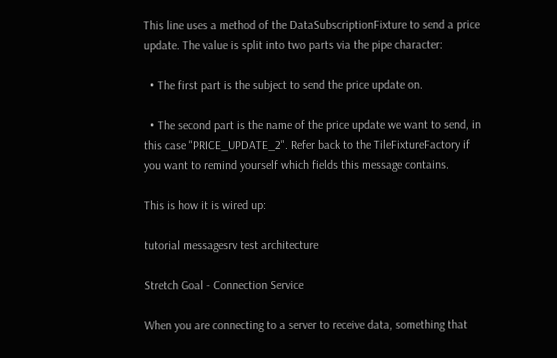This line uses a method of the DataSubscriptionFixture to send a price update. The value is split into two parts via the pipe character:

  • The first part is the subject to send the price update on.

  • The second part is the name of the price update we want to send, in this case "PRICE_UPDATE_2". Refer back to the TileFixtureFactory if you want to remind yourself which fields this message contains.

This is how it is wired up:

tutorial messagesrv test architecture

Stretch Goal - Connection Service

When you are connecting to a server to receive data, something that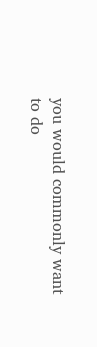you would commonly want to do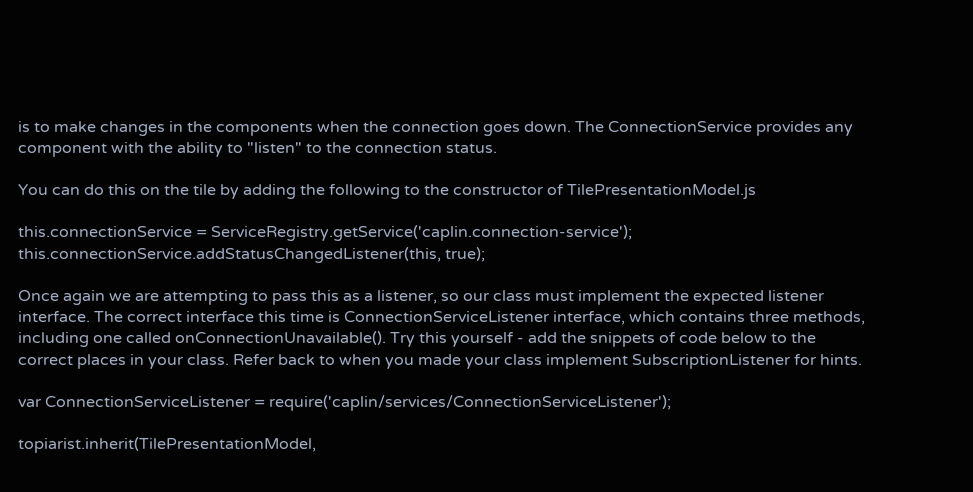is to make changes in the components when the connection goes down. The ConnectionService provides any component with the ability to "listen" to the connection status.

You can do this on the tile by adding the following to the constructor of TilePresentationModel.js

this.connectionService = ServiceRegistry.getService('caplin.connection-service');
this.connectionService.addStatusChangedListener(this, true);

Once again we are attempting to pass this as a listener, so our class must implement the expected listener interface. The correct interface this time is ConnectionServiceListener interface, which contains three methods, including one called onConnectionUnavailable(). Try this yourself - add the snippets of code below to the correct places in your class. Refer back to when you made your class implement SubscriptionListener for hints.

var ConnectionServiceListener = require('caplin/services/ConnectionServiceListener');

topiarist.inherit(TilePresentationModel,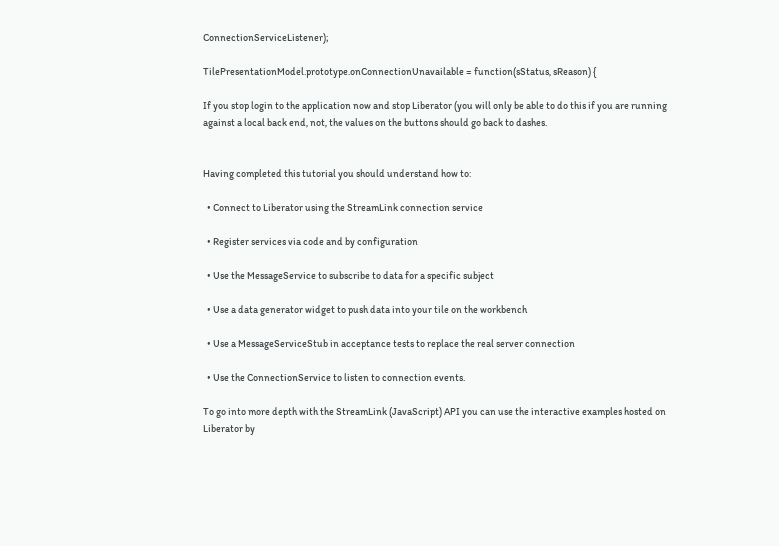ConnectionServiceListener);

TilePresentationModel.prototype.onConnectionUnavailable = function(sStatus, sReason) {

If you stop login to the application now and stop Liberator (you will only be able to do this if you are running against a local back end, not, the values on the buttons should go back to dashes.


Having completed this tutorial you should understand how to:

  • Connect to Liberator using the StreamLink connection service

  • Register services via code and by configuration

  • Use the MessageService to subscribe to data for a specific subject

  • Use a data generator widget to push data into your tile on the workbench

  • Use a MessageServiceStub in acceptance tests to replace the real server connection

  • Use the ConnectionService to listen to connection events.

To go into more depth with the StreamLink (JavaScript) API you can use the interactive examples hosted on Liberator by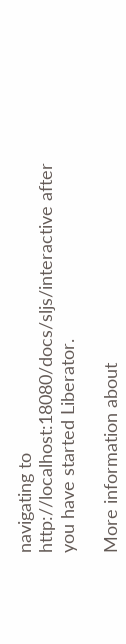navigating to http://localhost:18080/docs/sljs/interactive after you have started Liberator.

More information about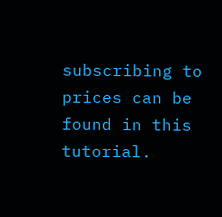subscribing to prices can be found in this tutorial.